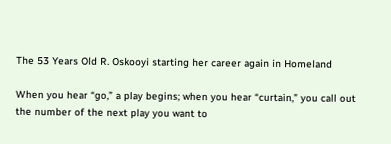The 53 Years Old R. Oskooyi starting her career again in Homeland

When you hear “go,” a play begins; when you hear “curtain,” you call out the number of the next play you want to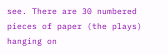see. There are 30 numbered pieces of paper (the plays) hanging on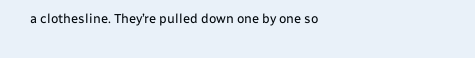a clothesline. They’re pulled down one by one so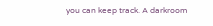you can keep track. A darkroom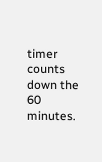timer counts down the 60 minutes.